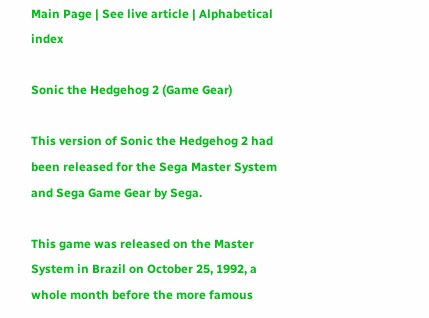Main Page | See live article | Alphabetical index

Sonic the Hedgehog 2 (Game Gear)

This version of Sonic the Hedgehog 2 had been released for the Sega Master System and Sega Game Gear by Sega.

This game was released on the Master System in Brazil on October 25, 1992, a whole month before the more famous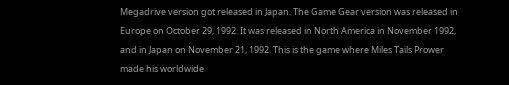Megadrive version got released in Japan. The Game Gear version was released in Europe on October 29, 1992. It was released in North America in November 1992, and in Japan on November 21, 1992. This is the game where Miles Tails Prower made his worldwide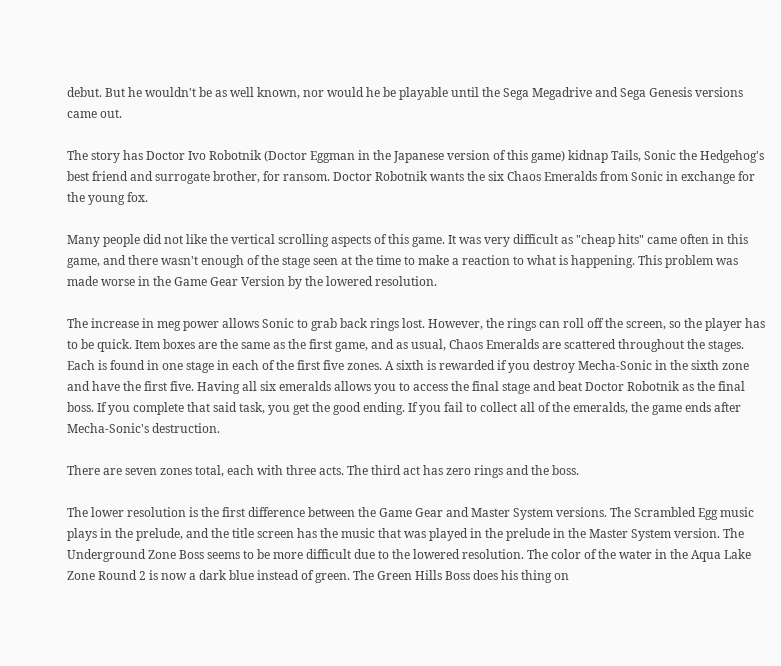debut. But he wouldn't be as well known, nor would he be playable until the Sega Megadrive and Sega Genesis versions came out.

The story has Doctor Ivo Robotnik (Doctor Eggman in the Japanese version of this game) kidnap Tails, Sonic the Hedgehog's best friend and surrogate brother, for ransom. Doctor Robotnik wants the six Chaos Emeralds from Sonic in exchange for the young fox.

Many people did not like the vertical scrolling aspects of this game. It was very difficult as "cheap hits" came often in this game, and there wasn't enough of the stage seen at the time to make a reaction to what is happening. This problem was made worse in the Game Gear Version by the lowered resolution.

The increase in meg power allows Sonic to grab back rings lost. However, the rings can roll off the screen, so the player has to be quick. Item boxes are the same as the first game, and as usual, Chaos Emeralds are scattered throughout the stages. Each is found in one stage in each of the first five zones. A sixth is rewarded if you destroy Mecha-Sonic in the sixth zone and have the first five. Having all six emeralds allows you to access the final stage and beat Doctor Robotnik as the final boss. If you complete that said task, you get the good ending. If you fail to collect all of the emeralds, the game ends after Mecha-Sonic's destruction.

There are seven zones total, each with three acts. The third act has zero rings and the boss.

The lower resolution is the first difference between the Game Gear and Master System versions. The Scrambled Egg music plays in the prelude, and the title screen has the music that was played in the prelude in the Master System version. The Underground Zone Boss seems to be more difficult due to the lowered resolution. The color of the water in the Aqua Lake Zone Round 2 is now a dark blue instead of green. The Green Hills Boss does his thing on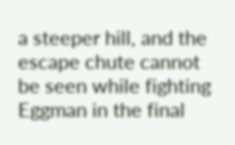a steeper hill, and the escape chute cannot be seen while fighting Eggman in the final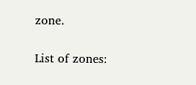zone.

List of zones: